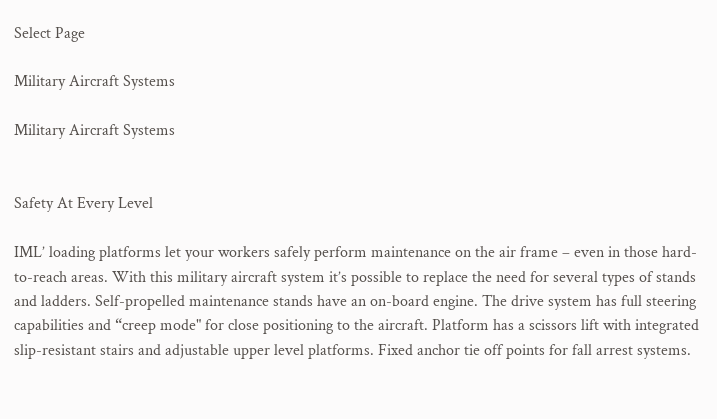Select Page

Military Aircraft Systems

Military Aircraft Systems


Safety At Every Level

IML’ loading platforms let your workers safely perform maintenance on the air frame – even in those hard-to-reach areas. With this military aircraft system it’s possible to replace the need for several types of stands and ladders. Self-propelled maintenance stands have an on-board engine. The drive system has full steering capabilities and “creep mode" for close positioning to the aircraft. Platform has a scissors lift with integrated slip-resistant stairs and adjustable upper level platforms. Fixed anchor tie off points for fall arrest systems.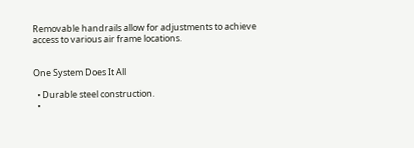Removable handrails allow for adjustments to achieve access to various air frame locations.


One System Does It All

  • Durable steel construction.
  •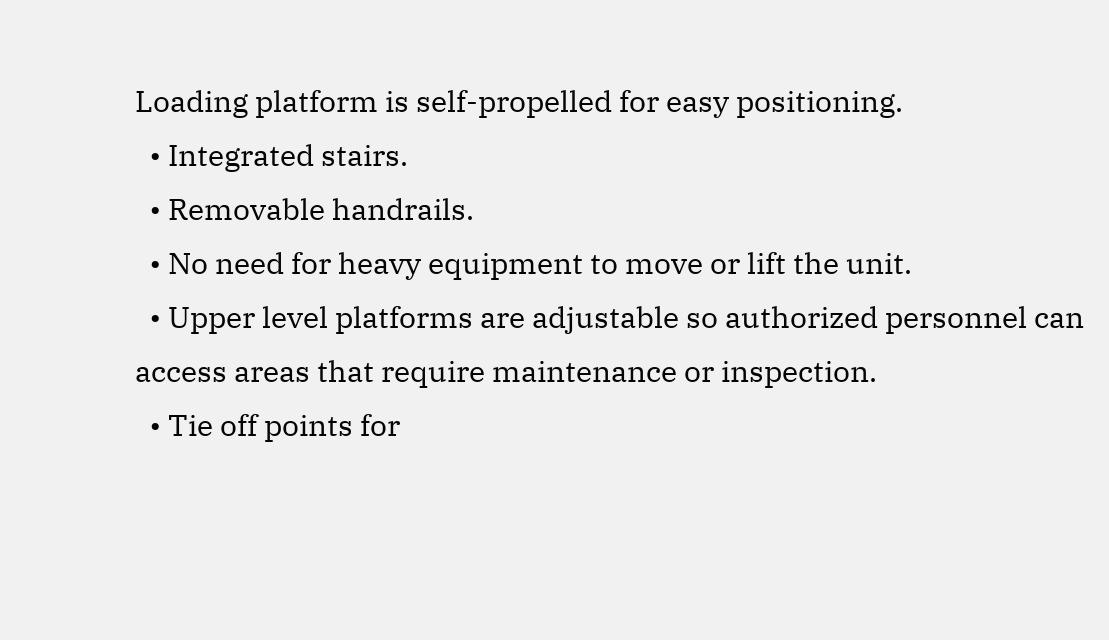Loading platform is self-propelled for easy positioning.
  • Integrated stairs.
  • Removable handrails.
  • No need for heavy equipment to move or lift the unit.
  • Upper level platforms are adjustable so authorized personnel can access areas that require maintenance or inspection.
  • Tie off points for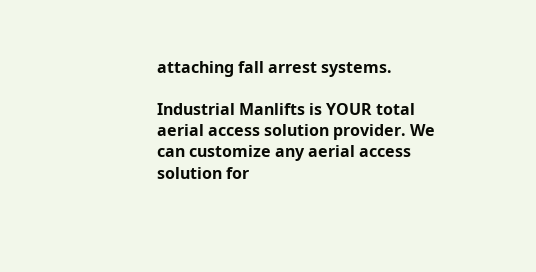attaching fall arrest systems.

Industrial Manlifts is YOUR total aerial access solution provider. We can customize any aerial access solution for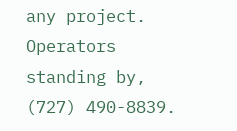any project. Operators standing by, (727) 490-8839.